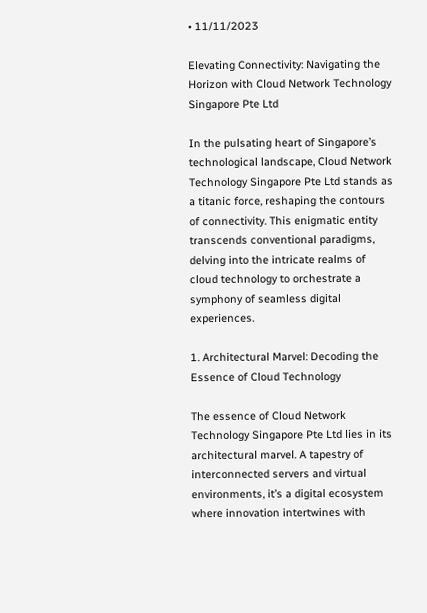• 11/11/2023

Elevating Connectivity: Navigating the Horizon with Cloud Network Technology Singapore Pte Ltd

In the pulsating heart of Singapore’s technological landscape, Cloud Network Technology Singapore Pte Ltd stands as a titanic force, reshaping the contours of connectivity. This enigmatic entity transcends conventional paradigms, delving into the intricate realms of cloud technology to orchestrate a symphony of seamless digital experiences.

1. Architectural Marvel: Decoding the Essence of Cloud Technology

The essence of Cloud Network Technology Singapore Pte Ltd lies in its architectural marvel. A tapestry of interconnected servers and virtual environments, it’s a digital ecosystem where innovation intertwines with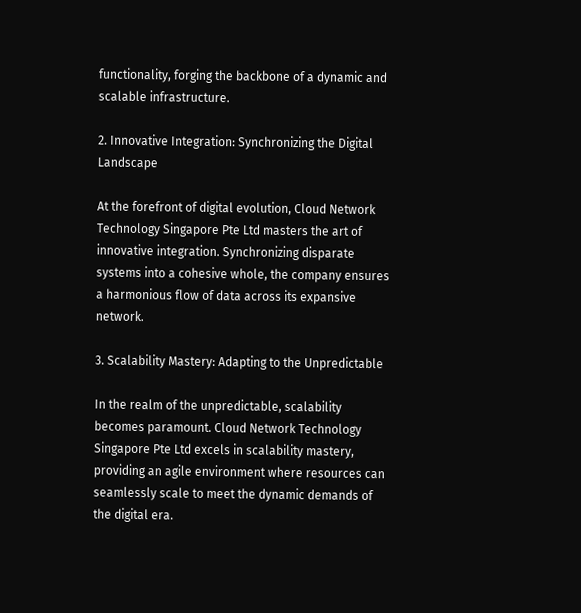functionality, forging the backbone of a dynamic and scalable infrastructure.

2. Innovative Integration: Synchronizing the Digital Landscape

At the forefront of digital evolution, Cloud Network Technology Singapore Pte Ltd masters the art of innovative integration. Synchronizing disparate systems into a cohesive whole, the company ensures a harmonious flow of data across its expansive network.

3. Scalability Mastery: Adapting to the Unpredictable

In the realm of the unpredictable, scalability becomes paramount. Cloud Network Technology Singapore Pte Ltd excels in scalability mastery, providing an agile environment where resources can seamlessly scale to meet the dynamic demands of the digital era.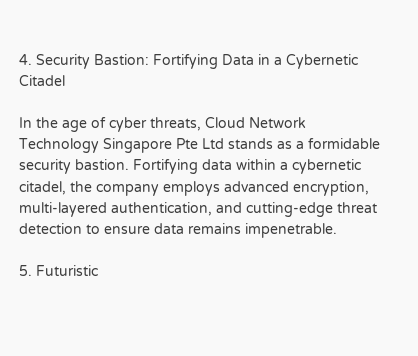4. Security Bastion: Fortifying Data in a Cybernetic Citadel

In the age of cyber threats, Cloud Network Technology Singapore Pte Ltd stands as a formidable security bastion. Fortifying data within a cybernetic citadel, the company employs advanced encryption, multi-layered authentication, and cutting-edge threat detection to ensure data remains impenetrable.

5. Futuristic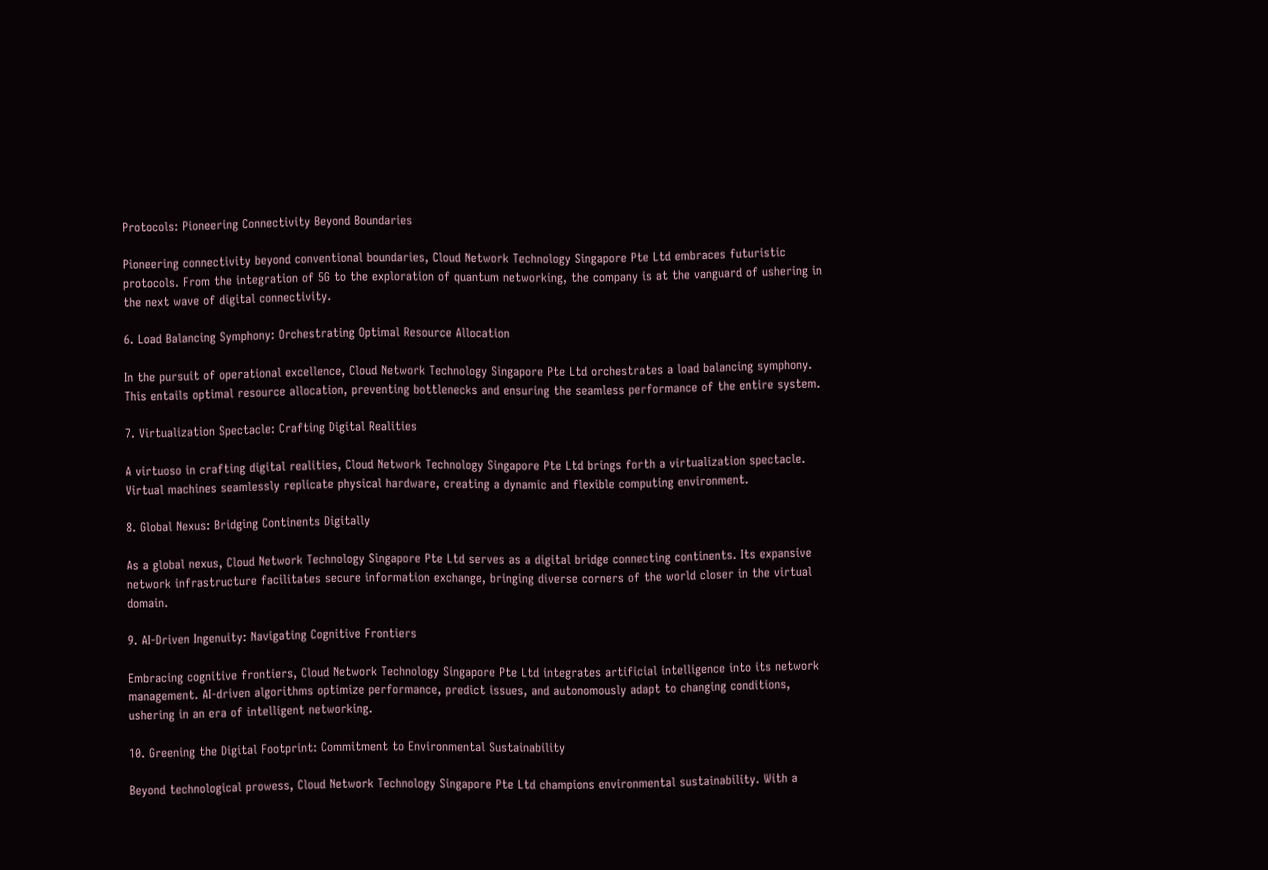Protocols: Pioneering Connectivity Beyond Boundaries

Pioneering connectivity beyond conventional boundaries, Cloud Network Technology Singapore Pte Ltd embraces futuristic protocols. From the integration of 5G to the exploration of quantum networking, the company is at the vanguard of ushering in the next wave of digital connectivity.

6. Load Balancing Symphony: Orchestrating Optimal Resource Allocation

In the pursuit of operational excellence, Cloud Network Technology Singapore Pte Ltd orchestrates a load balancing symphony. This entails optimal resource allocation, preventing bottlenecks and ensuring the seamless performance of the entire system.

7. Virtualization Spectacle: Crafting Digital Realities

A virtuoso in crafting digital realities, Cloud Network Technology Singapore Pte Ltd brings forth a virtualization spectacle. Virtual machines seamlessly replicate physical hardware, creating a dynamic and flexible computing environment.

8. Global Nexus: Bridging Continents Digitally

As a global nexus, Cloud Network Technology Singapore Pte Ltd serves as a digital bridge connecting continents. Its expansive network infrastructure facilitates secure information exchange, bringing diverse corners of the world closer in the virtual domain.

9. AI-Driven Ingenuity: Navigating Cognitive Frontiers

Embracing cognitive frontiers, Cloud Network Technology Singapore Pte Ltd integrates artificial intelligence into its network management. AI-driven algorithms optimize performance, predict issues, and autonomously adapt to changing conditions, ushering in an era of intelligent networking.

10. Greening the Digital Footprint: Commitment to Environmental Sustainability

Beyond technological prowess, Cloud Network Technology Singapore Pte Ltd champions environmental sustainability. With a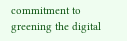commitment to greening the digital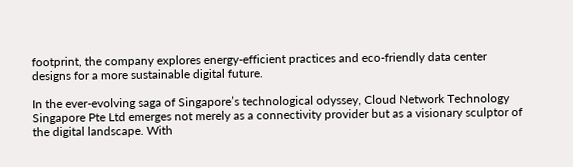footprint, the company explores energy-efficient practices and eco-friendly data center designs for a more sustainable digital future.

In the ever-evolving saga of Singapore’s technological odyssey, Cloud Network Technology Singapore Pte Ltd emerges not merely as a connectivity provider but as a visionary sculptor of the digital landscape. With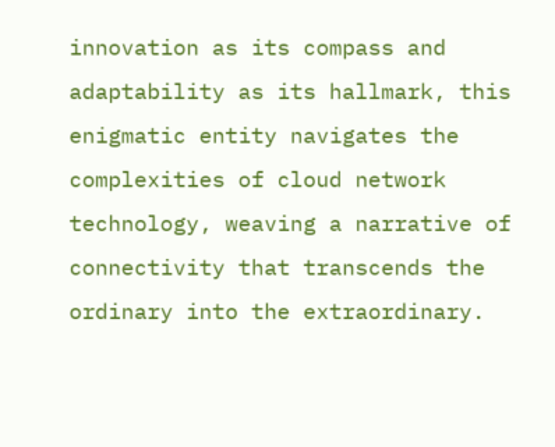innovation as its compass and adaptability as its hallmark, this enigmatic entity navigates the complexities of cloud network technology, weaving a narrative of connectivity that transcends the ordinary into the extraordinary.